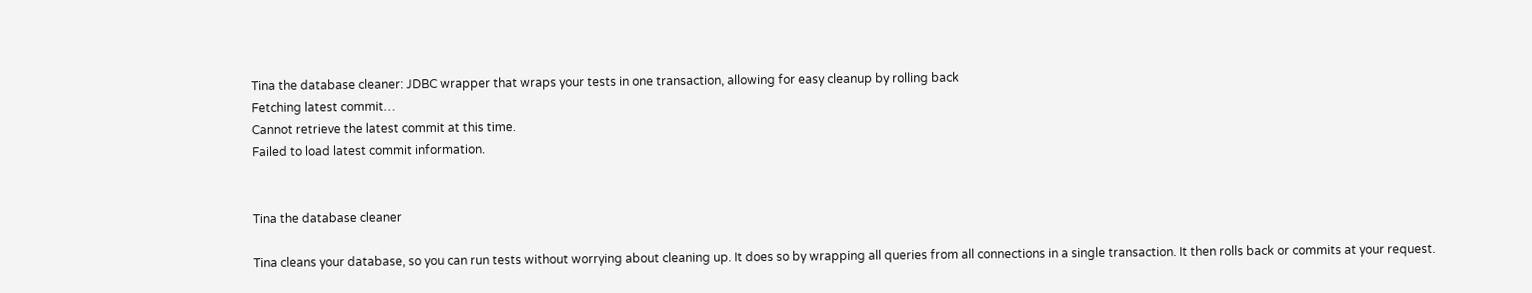Tina the database cleaner: JDBC wrapper that wraps your tests in one transaction, allowing for easy cleanup by rolling back
Fetching latest commit…
Cannot retrieve the latest commit at this time.
Failed to load latest commit information.


Tina the database cleaner

Tina cleans your database, so you can run tests without worrying about cleaning up. It does so by wrapping all queries from all connections in a single transaction. It then rolls back or commits at your request.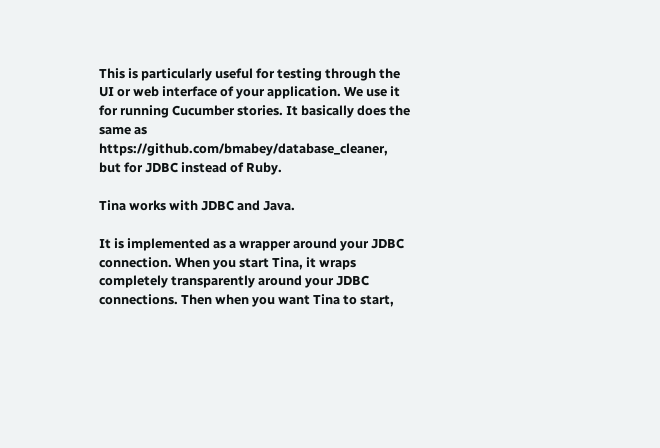This is particularly useful for testing through the UI or web interface of your application. We use it for running Cucumber stories. It basically does the same as https://github.com/bmabey/database_cleaner, but for JDBC instead of Ruby.

Tina works with JDBC and Java.

It is implemented as a wrapper around your JDBC connection. When you start Tina, it wraps completely transparently around your JDBC connections. Then when you want Tina to start,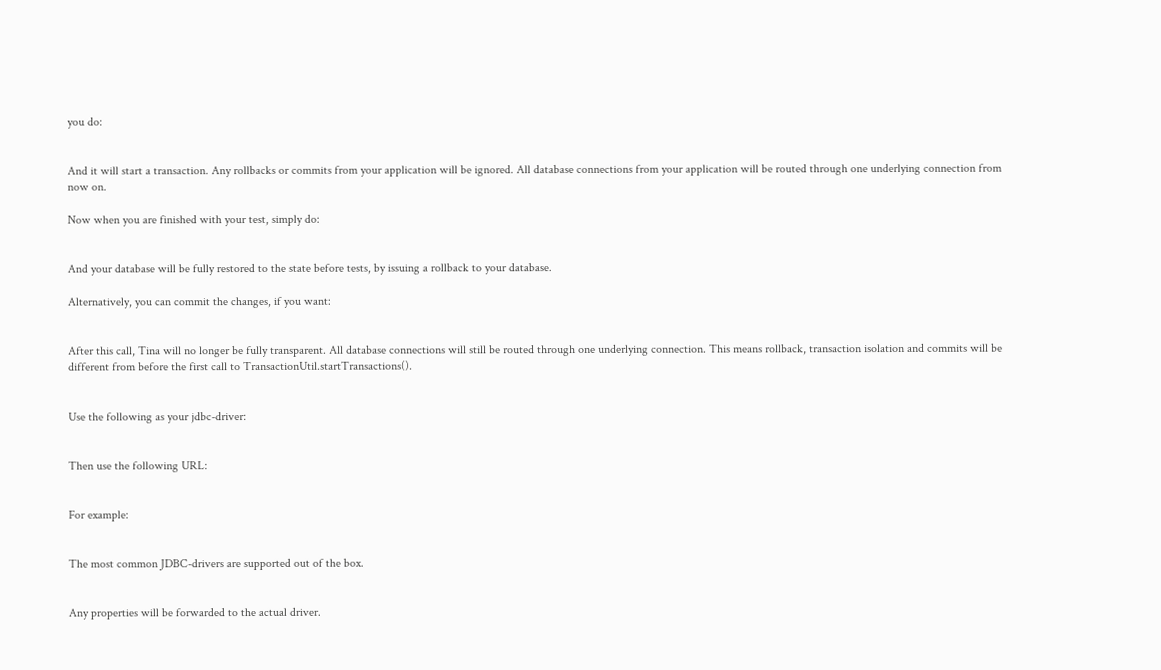you do:


And it will start a transaction. Any rollbacks or commits from your application will be ignored. All database connections from your application will be routed through one underlying connection from now on.

Now when you are finished with your test, simply do:


And your database will be fully restored to the state before tests, by issuing a rollback to your database.

Alternatively, you can commit the changes, if you want:


After this call, Tina will no longer be fully transparent. All database connections will still be routed through one underlying connection. This means rollback, transaction isolation and commits will be different from before the first call to TransactionUtil.startTransactions().


Use the following as your jdbc-driver:


Then use the following URL:


For example:


The most common JDBC-drivers are supported out of the box.


Any properties will be forwarded to the actual driver.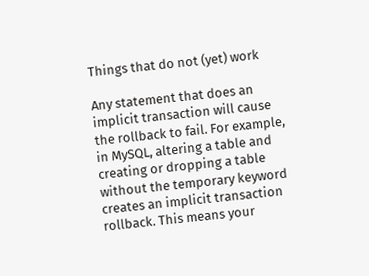Things that do not (yet) work

Any statement that does an implicit transaction will cause the rollback to fail. For example, in MySQL, altering a table and creating or dropping a table without the temporary keyword creates an implicit transaction rollback. This means your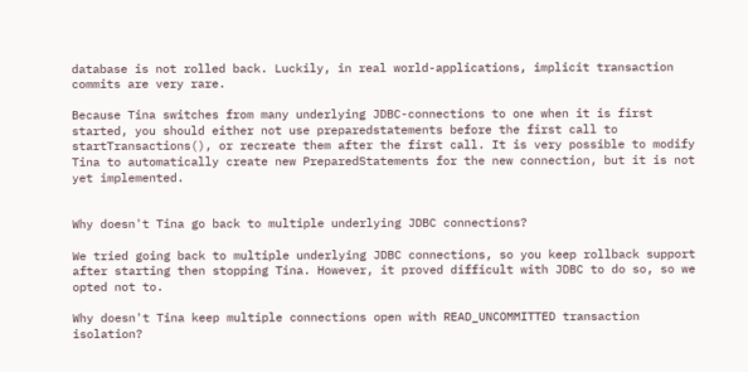database is not rolled back. Luckily, in real world-applications, implicit transaction commits are very rare.

Because Tina switches from many underlying JDBC-connections to one when it is first started, you should either not use preparedstatements before the first call to startTransactions(), or recreate them after the first call. It is very possible to modify Tina to automatically create new PreparedStatements for the new connection, but it is not yet implemented.


Why doesn't Tina go back to multiple underlying JDBC connections?

We tried going back to multiple underlying JDBC connections, so you keep rollback support after starting then stopping Tina. However, it proved difficult with JDBC to do so, so we opted not to.

Why doesn't Tina keep multiple connections open with READ_UNCOMMITTED transaction isolation?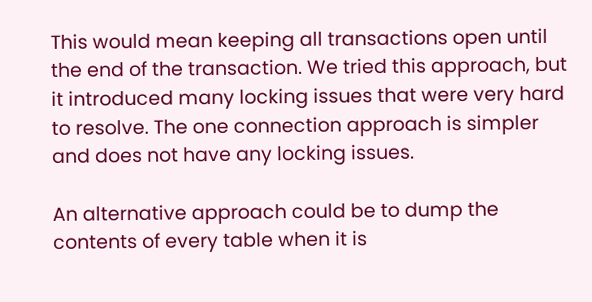This would mean keeping all transactions open until the end of the transaction. We tried this approach, but it introduced many locking issues that were very hard to resolve. The one connection approach is simpler and does not have any locking issues.

An alternative approach could be to dump the contents of every table when it is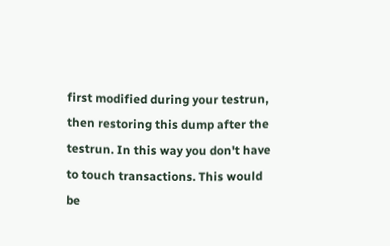first modified during your testrun, then restoring this dump after the testrun. In this way you don't have to touch transactions. This would be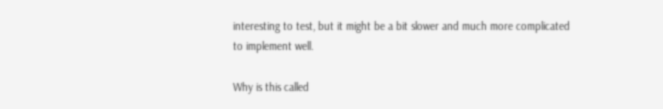interesting to test, but it might be a bit slower and much more complicated to implement well.

Why is this called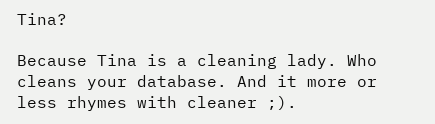Tina?

Because Tina is a cleaning lady. Who cleans your database. And it more or less rhymes with cleaner ;).